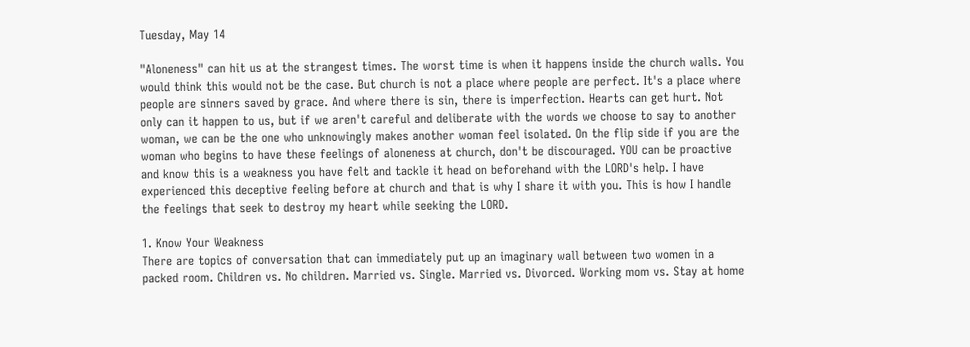Tuesday, May 14

"Aloneness" can hit us at the strangest times. The worst time is when it happens inside the church walls. You would think this would not be the case. But church is not a place where people are perfect. It's a place where people are sinners saved by grace. And where there is sin, there is imperfection. Hearts can get hurt. Not only can it happen to us, but if we aren't careful and deliberate with the words we choose to say to another woman, we can be the one who unknowingly makes another woman feel isolated. On the flip side if you are the woman who begins to have these feelings of aloneness at church, don't be discouraged. YOU can be proactive and know this is a weakness you have felt and tackle it head on beforehand with the LORD's help. I have experienced this deceptive feeling before at church and that is why I share it with you. This is how I handle the feelings that seek to destroy my heart while seeking the LORD.

1. Know Your Weakness
There are topics of conversation that can immediately put up an imaginary wall between two women in a packed room. Children vs. No children. Married vs. Single. Married vs. Divorced. Working mom vs. Stay at home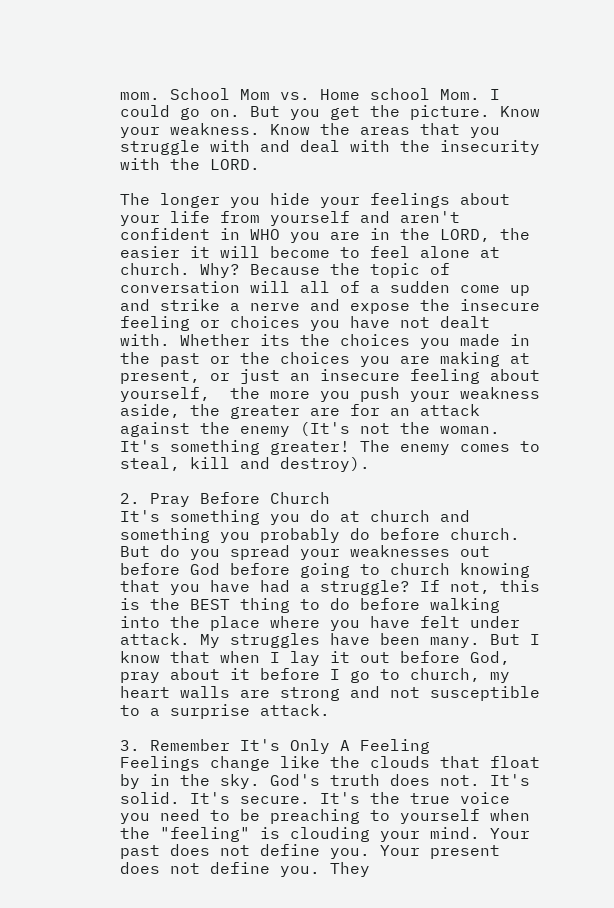mom. School Mom vs. Home school Mom. I could go on. But you get the picture. Know your weakness. Know the areas that you struggle with and deal with the insecurity with the LORD.

The longer you hide your feelings about your life from yourself and aren't confident in WHO you are in the LORD, the easier it will become to feel alone at church. Why? Because the topic of conversation will all of a sudden come up and strike a nerve and expose the insecure feeling or choices you have not dealt with. Whether its the choices you made in the past or the choices you are making at present, or just an insecure feeling about yourself,  the more you push your weakness aside, the greater are for an attack against the enemy (It's not the woman. It's something greater! The enemy comes to steal, kill and destroy).

2. Pray Before Church
It's something you do at church and something you probably do before church. But do you spread your weaknesses out before God before going to church knowing that you have had a struggle? If not, this is the BEST thing to do before walking into the place where you have felt under attack. My struggles have been many. But I know that when I lay it out before God, pray about it before I go to church, my heart walls are strong and not susceptible to a surprise attack.

3. Remember It's Only A Feeling
Feelings change like the clouds that float by in the sky. God's truth does not. It's solid. It's secure. It's the true voice you need to be preaching to yourself when the "feeling" is clouding your mind. Your past does not define you. Your present does not define you. They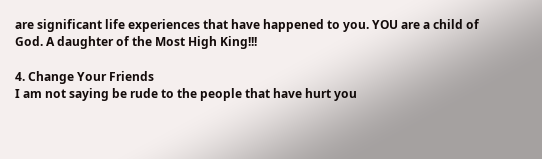are significant life experiences that have happened to you. YOU are a child of God. A daughter of the Most High King!!!

4. Change Your Friends
I am not saying be rude to the people that have hurt you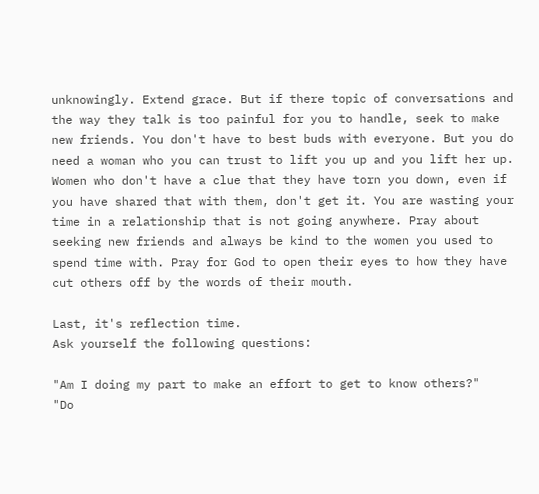unknowingly. Extend grace. But if there topic of conversations and the way they talk is too painful for you to handle, seek to make new friends. You don't have to best buds with everyone. But you do need a woman who you can trust to lift you up and you lift her up. Women who don't have a clue that they have torn you down, even if you have shared that with them, don't get it. You are wasting your time in a relationship that is not going anywhere. Pray about seeking new friends and always be kind to the women you used to spend time with. Pray for God to open their eyes to how they have cut others off by the words of their mouth.

Last, it's reflection time.
Ask yourself the following questions:

"Am I doing my part to make an effort to get to know others?"
"Do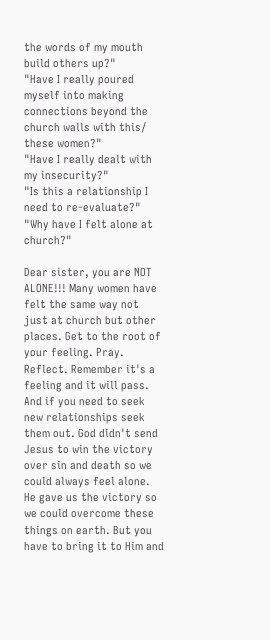the words of my mouth build others up?"
"Have I really poured myself into making connections beyond the church walls with this/ these women?"
"Have I really dealt with my insecurity?"
"Is this a relationship I need to re-evaluate?"
"Why have I felt alone at church?"

Dear sister, you are NOT ALONE!!! Many women have felt the same way not just at church but other places. Get to the root of your feeling. Pray. Reflect. Remember it's a feeling and it will pass. And if you need to seek new relationships seek them out. God didn't send Jesus to win the victory over sin and death so we could always feel alone. He gave us the victory so we could overcome these things on earth. But you have to bring it to Him and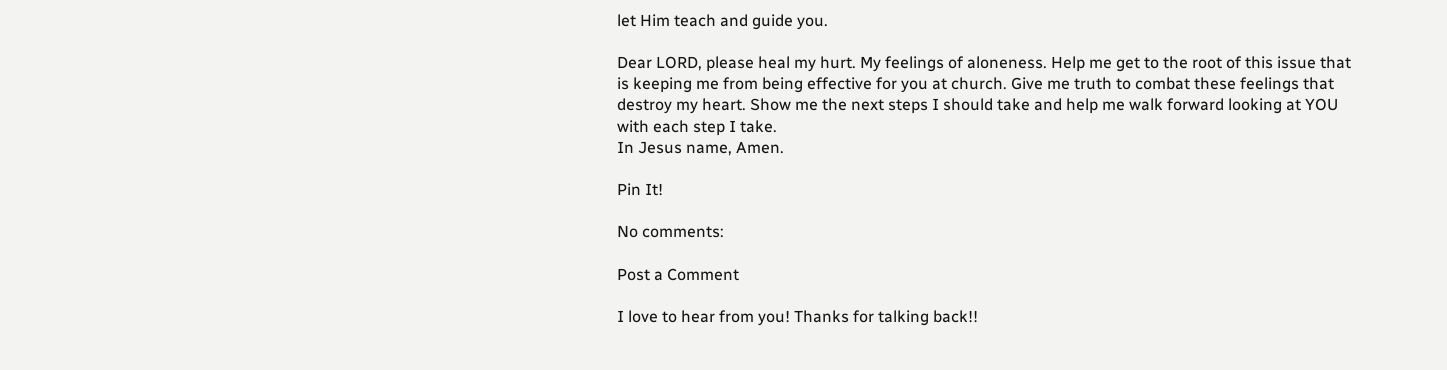let Him teach and guide you.

Dear LORD, please heal my hurt. My feelings of aloneness. Help me get to the root of this issue that is keeping me from being effective for you at church. Give me truth to combat these feelings that destroy my heart. Show me the next steps I should take and help me walk forward looking at YOU with each step I take.
In Jesus name, Amen.

Pin It!

No comments:

Post a Comment

I love to hear from you! Thanks for talking back!!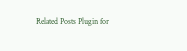Related Posts Plugin for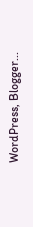WordPress, Blogger...